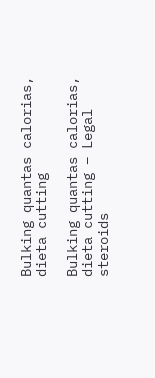Bulking quantas calorias, dieta cutting

Bulking quantas calorias, dieta cutting – Legal steroids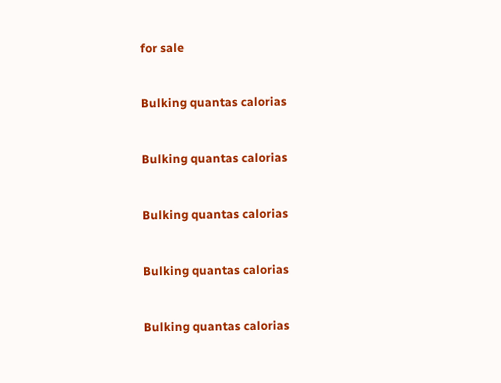for sale


Bulking quantas calorias


Bulking quantas calorias


Bulking quantas calorias


Bulking quantas calorias


Bulking quantas calorias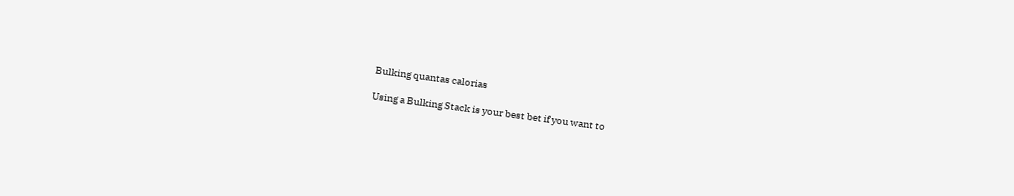Bulking quantas calorias

Using a Bulking Stack is your best bet if you want to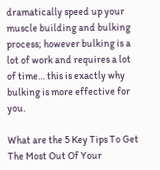dramatically speed up your muscle building and bulking process; however bulking is a lot of work and requires a lot of time… this is exactly why bulking is more effective for you.

What are the 5 Key Tips To Get The Most Out Of Your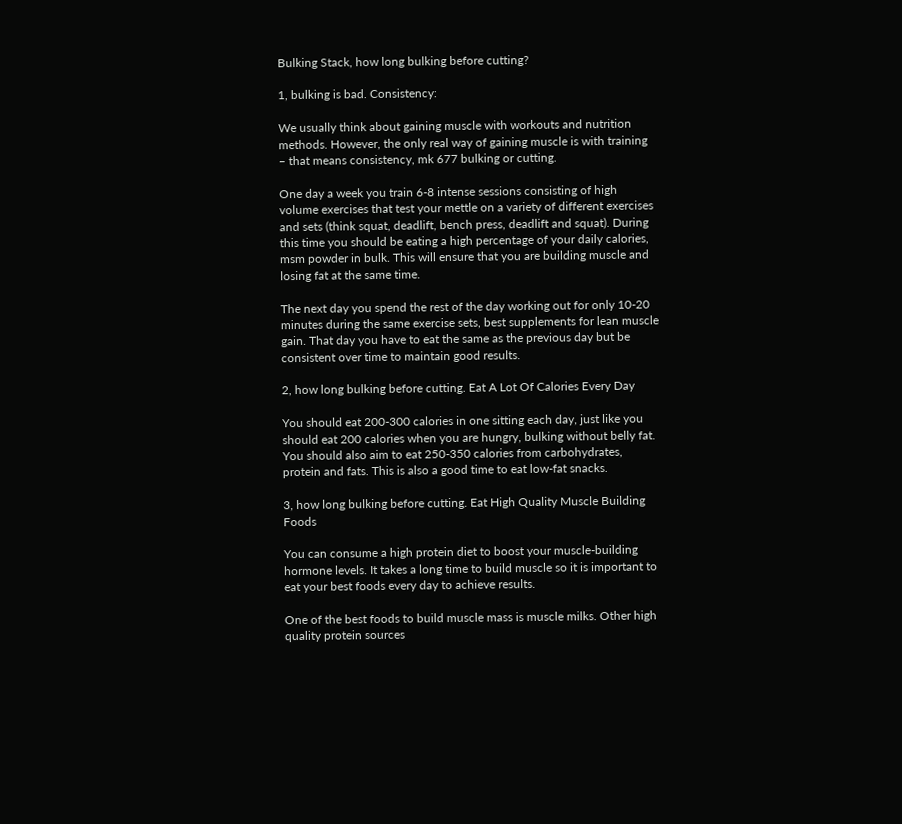Bulking Stack, how long bulking before cutting?

1, bulking is bad. Consistency:

We usually think about gaining muscle with workouts and nutrition methods. However, the only real way of gaining muscle is with training – that means consistency, mk 677 bulking or cutting.

One day a week you train 6-8 intense sessions consisting of high volume exercises that test your mettle on a variety of different exercises and sets (think squat, deadlift, bench press, deadlift and squat). During this time you should be eating a high percentage of your daily calories, msm powder in bulk. This will ensure that you are building muscle and losing fat at the same time.

The next day you spend the rest of the day working out for only 10-20 minutes during the same exercise sets, best supplements for lean muscle gain. That day you have to eat the same as the previous day but be consistent over time to maintain good results.

2, how long bulking before cutting. Eat A Lot Of Calories Every Day

You should eat 200-300 calories in one sitting each day, just like you should eat 200 calories when you are hungry, bulking without belly fat. You should also aim to eat 250-350 calories from carbohydrates, protein and fats. This is also a good time to eat low-fat snacks.

3, how long bulking before cutting. Eat High Quality Muscle Building Foods

You can consume a high protein diet to boost your muscle-building hormone levels. It takes a long time to build muscle so it is important to eat your best foods every day to achieve results.

One of the best foods to build muscle mass is muscle milks. Other high quality protein sources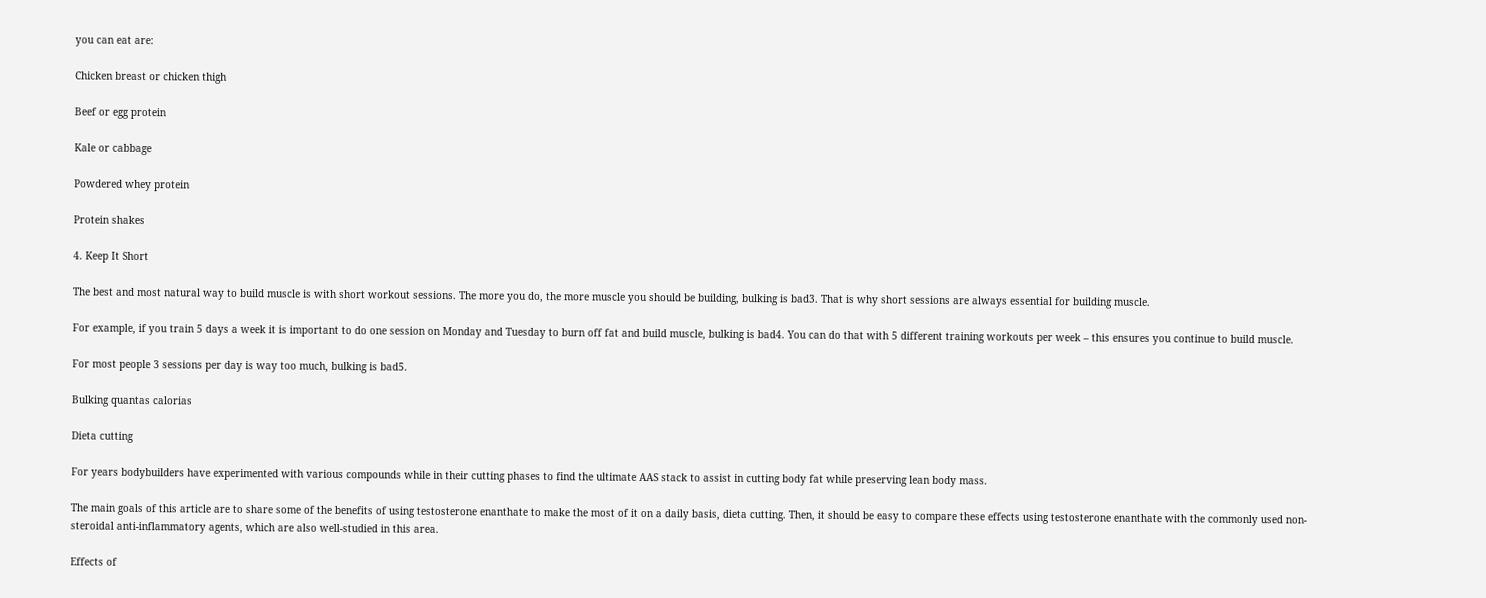you can eat are:

Chicken breast or chicken thigh

Beef or egg protein

Kale or cabbage

Powdered whey protein

Protein shakes

4. Keep It Short

The best and most natural way to build muscle is with short workout sessions. The more you do, the more muscle you should be building, bulking is bad3. That is why short sessions are always essential for building muscle.

For example, if you train 5 days a week it is important to do one session on Monday and Tuesday to burn off fat and build muscle, bulking is bad4. You can do that with 5 different training workouts per week – this ensures you continue to build muscle.

For most people 3 sessions per day is way too much, bulking is bad5.

Bulking quantas calorias

Dieta cutting

For years bodybuilders have experimented with various compounds while in their cutting phases to find the ultimate AAS stack to assist in cutting body fat while preserving lean body mass.

The main goals of this article are to share some of the benefits of using testosterone enanthate to make the most of it on a daily basis, dieta cutting. Then, it should be easy to compare these effects using testosterone enanthate with the commonly used non-steroidal anti-inflammatory agents, which are also well-studied in this area.

Effects of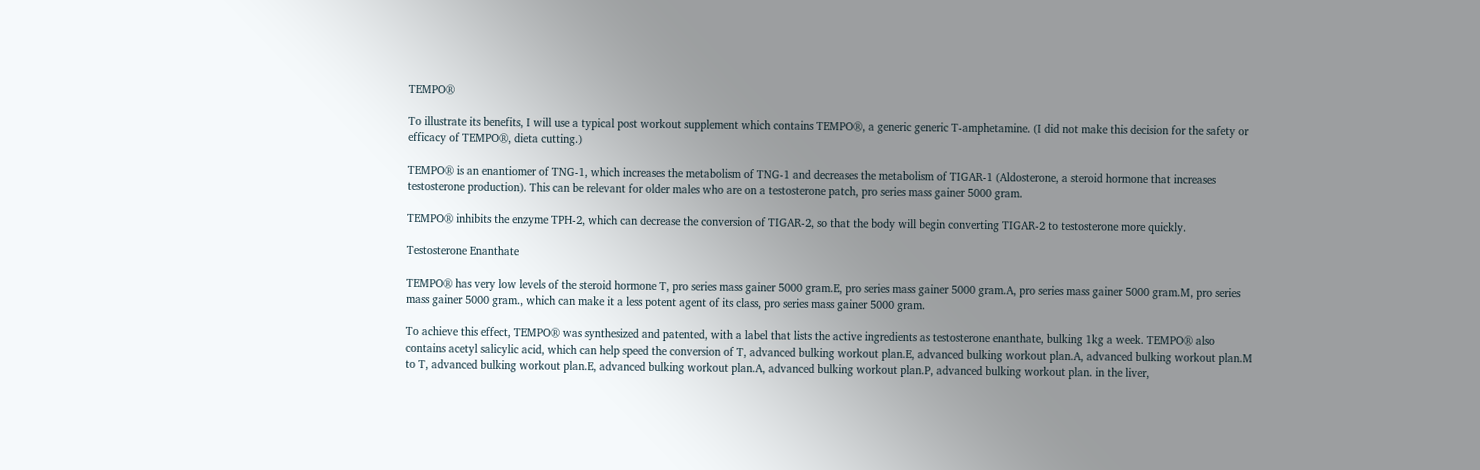TEMPO®

To illustrate its benefits, I will use a typical post workout supplement which contains TEMPO®, a generic generic T-amphetamine. (I did not make this decision for the safety or efficacy of TEMPO®, dieta cutting.)

TEMPO® is an enantiomer of TNG-1, which increases the metabolism of TNG-1 and decreases the metabolism of TIGAR-1 (Aldosterone, a steroid hormone that increases testosterone production). This can be relevant for older males who are on a testosterone patch, pro series mass gainer 5000 gram.

TEMPO® inhibits the enzyme TPH-2, which can decrease the conversion of TIGAR-2, so that the body will begin converting TIGAR-2 to testosterone more quickly.

Testosterone Enanthate

TEMPO® has very low levels of the steroid hormone T, pro series mass gainer 5000 gram.E, pro series mass gainer 5000 gram.A, pro series mass gainer 5000 gram.M, pro series mass gainer 5000 gram., which can make it a less potent agent of its class, pro series mass gainer 5000 gram.

To achieve this effect, TEMPO® was synthesized and patented, with a label that lists the active ingredients as testosterone enanthate, bulking 1kg a week. TEMPO® also contains acetyl salicylic acid, which can help speed the conversion of T, advanced bulking workout plan.E, advanced bulking workout plan.A, advanced bulking workout plan.M to T, advanced bulking workout plan.E, advanced bulking workout plan.A, advanced bulking workout plan.P, advanced bulking workout plan. in the liver,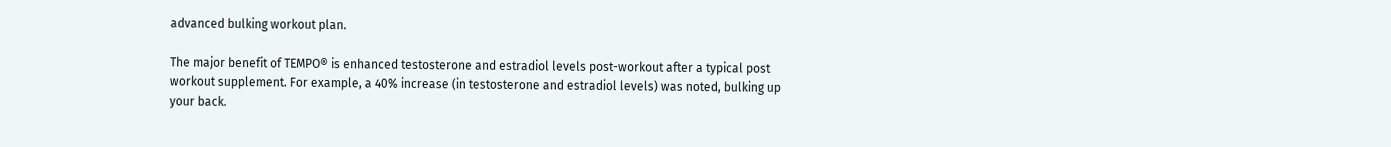advanced bulking workout plan.

The major benefit of TEMPO® is enhanced testosterone and estradiol levels post-workout after a typical post workout supplement. For example, a 40% increase (in testosterone and estradiol levels) was noted, bulking up your back.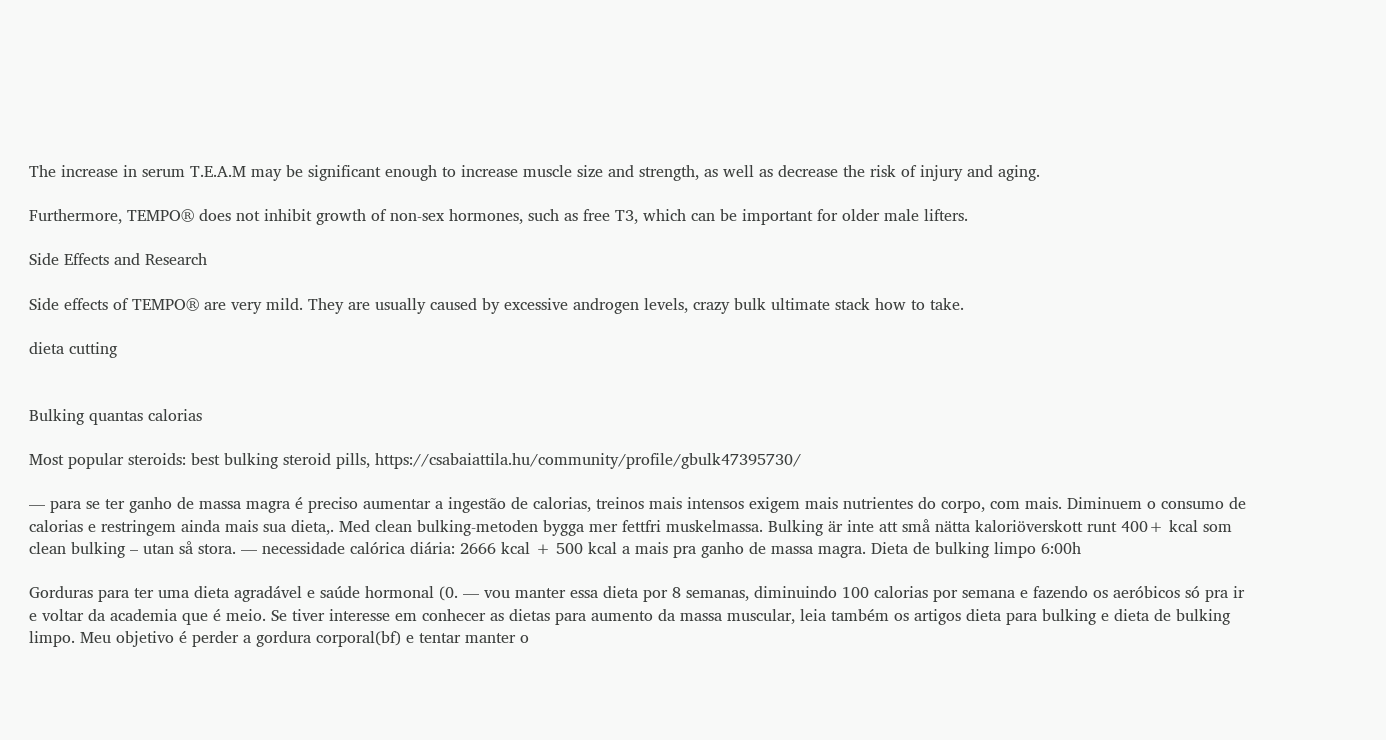The increase in serum T.E.A.M may be significant enough to increase muscle size and strength, as well as decrease the risk of injury and aging.

Furthermore, TEMPO® does not inhibit growth of non-sex hormones, such as free T3, which can be important for older male lifters.

Side Effects and Research

Side effects of TEMPO® are very mild. They are usually caused by excessive androgen levels, crazy bulk ultimate stack how to take.

dieta cutting


Bulking quantas calorias

Most popular steroids: best bulking steroid pills, https://csabaiattila.hu/community/profile/gbulk47395730/

— para se ter ganho de massa magra é preciso aumentar a ingestão de calorias, treinos mais intensos exigem mais nutrientes do corpo, com mais. Diminuem o consumo de calorias e restringem ainda mais sua dieta,. Med clean bulking-metoden bygga mer fettfri muskelmassa. Bulking är inte att små nätta kaloriöverskott runt 400+ kcal som clean bulking – utan så stora. — necessidade calórica diária: 2666 kcal + 500 kcal a mais pra ganho de massa magra. Dieta de bulking limpo 6:00h

Gorduras para ter uma dieta agradável e saúde hormonal (0. — vou manter essa dieta por 8 semanas, diminuindo 100 calorias por semana e fazendo os aeróbicos só pra ir e voltar da academia que é meio. Se tiver interesse em conhecer as dietas para aumento da massa muscular, leia também os artigos dieta para bulking e dieta de bulking limpo. Meu objetivo é perder a gordura corporal(bf) e tentar manter o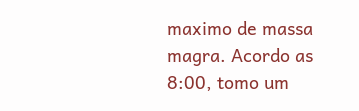maximo de massa magra. Acordo as 8:00, tomo um